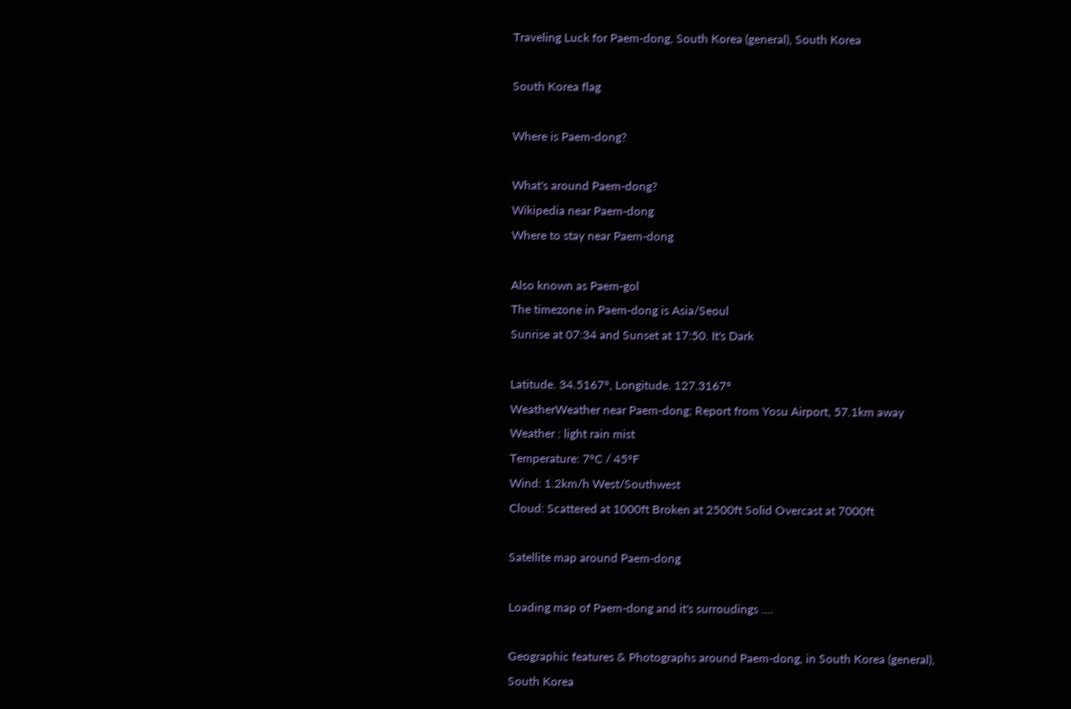Traveling Luck for Paem-dong, South Korea (general), South Korea

South Korea flag

Where is Paem-dong?

What's around Paem-dong?
Wikipedia near Paem-dong
Where to stay near Paem-dong

Also known as Paem-gol
The timezone in Paem-dong is Asia/Seoul
Sunrise at 07:34 and Sunset at 17:50. It's Dark

Latitude. 34.5167°, Longitude. 127.3167°
WeatherWeather near Paem-dong; Report from Yosu Airport, 57.1km away
Weather : light rain mist
Temperature: 7°C / 45°F
Wind: 1.2km/h West/Southwest
Cloud: Scattered at 1000ft Broken at 2500ft Solid Overcast at 7000ft

Satellite map around Paem-dong

Loading map of Paem-dong and it's surroudings ....

Geographic features & Photographs around Paem-dong, in South Korea (general), South Korea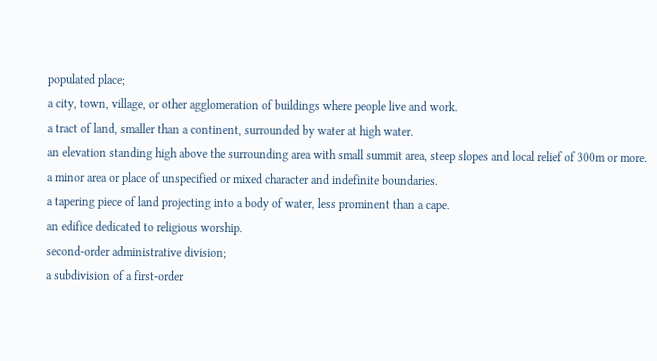populated place;
a city, town, village, or other agglomeration of buildings where people live and work.
a tract of land, smaller than a continent, surrounded by water at high water.
an elevation standing high above the surrounding area with small summit area, steep slopes and local relief of 300m or more.
a minor area or place of unspecified or mixed character and indefinite boundaries.
a tapering piece of land projecting into a body of water, less prominent than a cape.
an edifice dedicated to religious worship.
second-order administrative division;
a subdivision of a first-order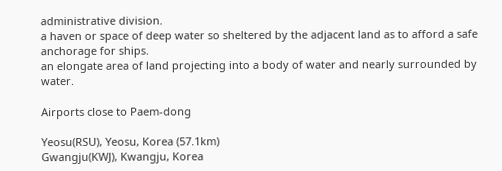administrative division.
a haven or space of deep water so sheltered by the adjacent land as to afford a safe anchorage for ships.
an elongate area of land projecting into a body of water and nearly surrounded by water.

Airports close to Paem-dong

Yeosu(RSU), Yeosu, Korea (57.1km)
Gwangju(KWJ), Kwangju, Korea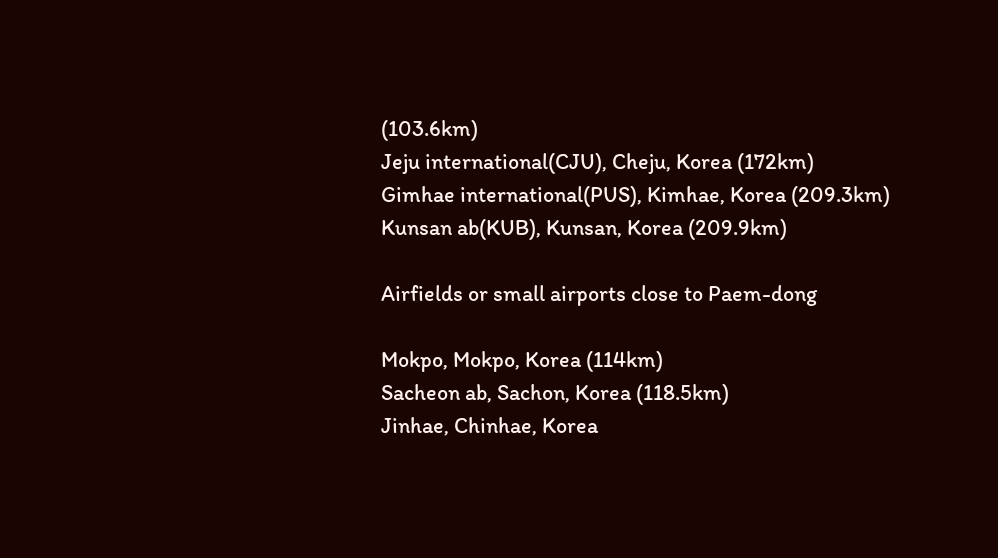(103.6km)
Jeju international(CJU), Cheju, Korea (172km)
Gimhae international(PUS), Kimhae, Korea (209.3km)
Kunsan ab(KUB), Kunsan, Korea (209.9km)

Airfields or small airports close to Paem-dong

Mokpo, Mokpo, Korea (114km)
Sacheon ab, Sachon, Korea (118.5km)
Jinhae, Chinhae, Korea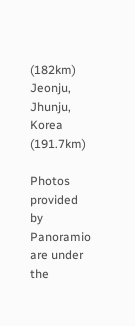(182km)
Jeonju, Jhunju, Korea (191.7km)

Photos provided by Panoramio are under the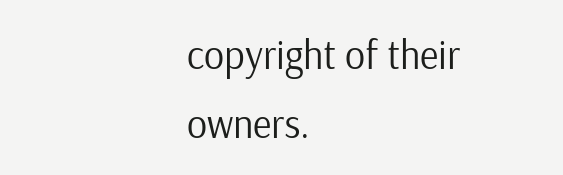copyright of their owners.